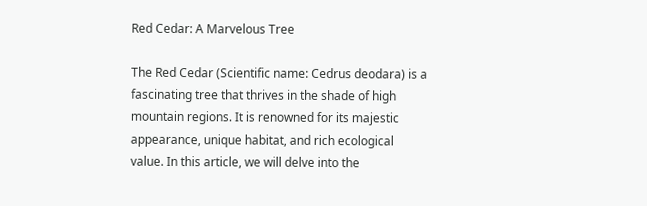Red Cedar: A Marvelous Tree

The Red Cedar (Scientific name: Cedrus deodara) is a fascinating tree that thrives in the shade of high mountain regions. It is renowned for its majestic appearance, unique habitat, and rich ecological value. In this article, we will delve into the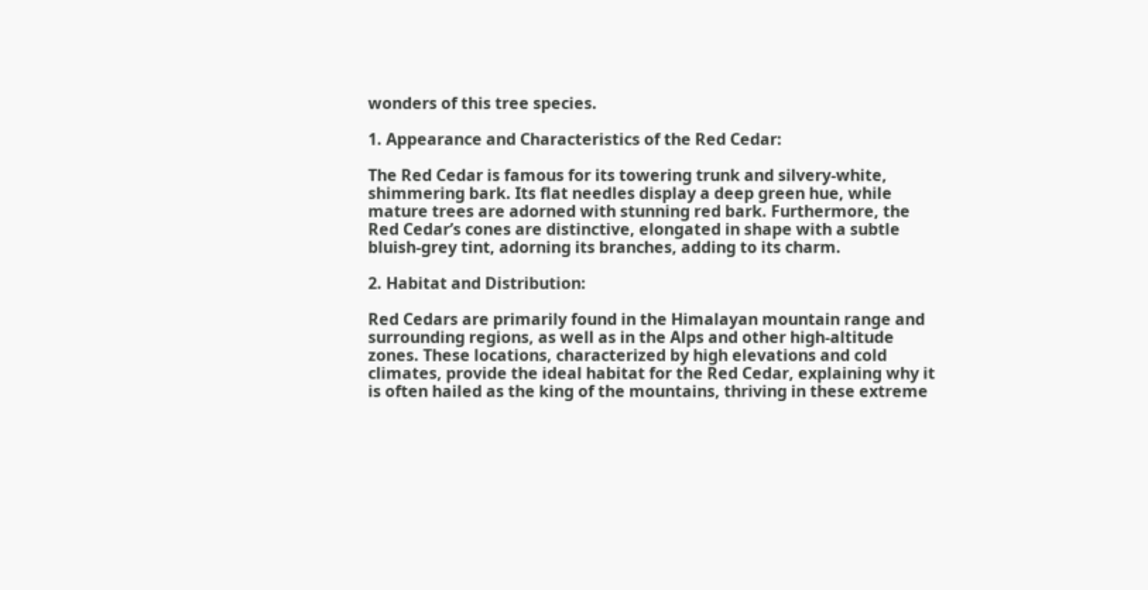wonders of this tree species.

1. Appearance and Characteristics of the Red Cedar:

The Red Cedar is famous for its towering trunk and silvery-white, shimmering bark. Its flat needles display a deep green hue, while mature trees are adorned with stunning red bark. Furthermore, the Red Cedar’s cones are distinctive, elongated in shape with a subtle bluish-grey tint, adorning its branches, adding to its charm.

2. Habitat and Distribution:

Red Cedars are primarily found in the Himalayan mountain range and surrounding regions, as well as in the Alps and other high-altitude zones. These locations, characterized by high elevations and cold climates, provide the ideal habitat for the Red Cedar, explaining why it is often hailed as the king of the mountains, thriving in these extreme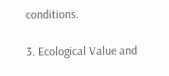conditions.

3. Ecological Value and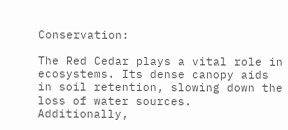Conservation:

The Red Cedar plays a vital role in ecosystems. Its dense canopy aids in soil retention, slowing down the loss of water sources. Additionally,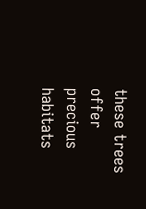these trees offer precious habitats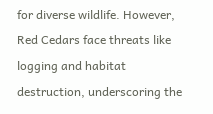for diverse wildlife. However, Red Cedars face threats like logging and habitat destruction, underscoring the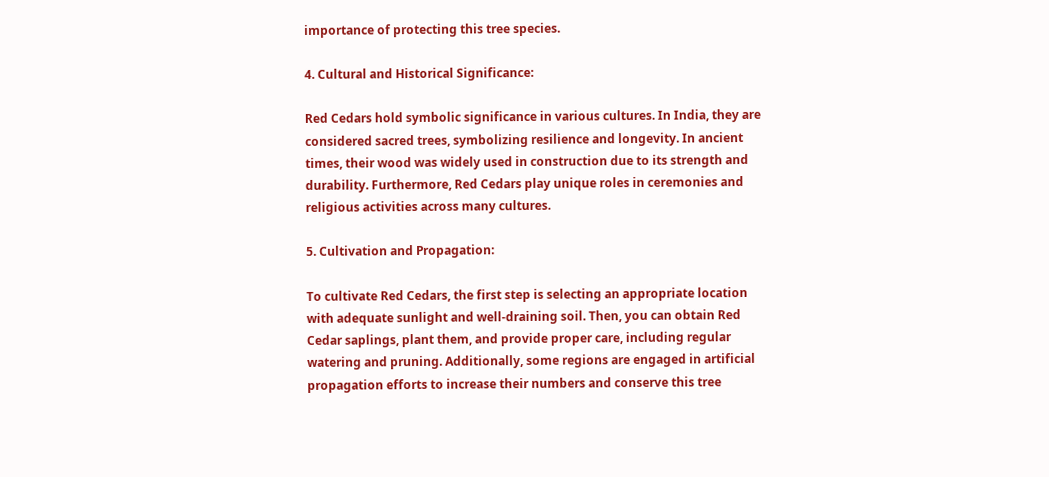importance of protecting this tree species.

4. Cultural and Historical Significance:

Red Cedars hold symbolic significance in various cultures. In India, they are considered sacred trees, symbolizing resilience and longevity. In ancient times, their wood was widely used in construction due to its strength and durability. Furthermore, Red Cedars play unique roles in ceremonies and religious activities across many cultures.

5. Cultivation and Propagation:

To cultivate Red Cedars, the first step is selecting an appropriate location with adequate sunlight and well-draining soil. Then, you can obtain Red Cedar saplings, plant them, and provide proper care, including regular watering and pruning. Additionally, some regions are engaged in artificial propagation efforts to increase their numbers and conserve this tree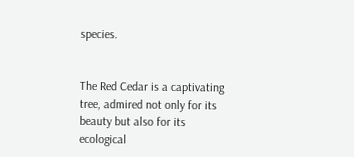species.


The Red Cedar is a captivating tree, admired not only for its beauty but also for its ecological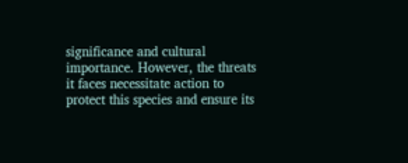significance and cultural importance. However, the threats it faces necessitate action to protect this species and ensure its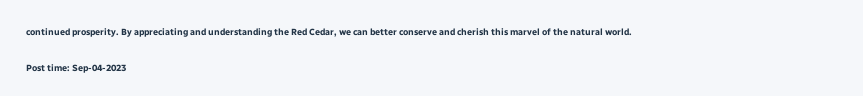continued prosperity. By appreciating and understanding the Red Cedar, we can better conserve and cherish this marvel of the natural world.

Post time: Sep-04-2023